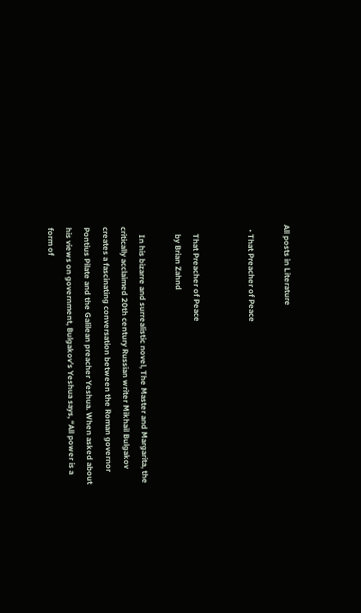All posts in Literature

  • That Preacher of Peace


    That Preacher of Peace
    by Brian Zahnd

    In his bizarre and surrealistic novel, The Master and Margarita, the critically acclaimed 20th century Russian writer Mikhail Bulgakov creates a fascinating conversation between the Roman governor Pontius Pilate and the Galilean preacher Yeshua. When asked about his views on government, Bulgakov’s Yeshua says, “All power is a form of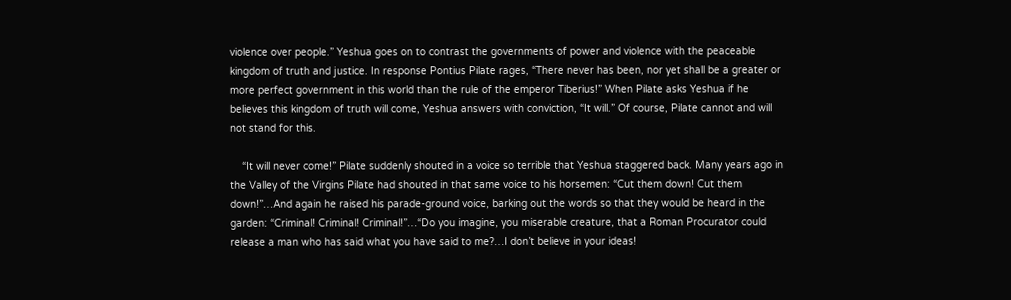violence over people.” Yeshua goes on to contrast the governments of power and violence with the peaceable kingdom of truth and justice. In response Pontius Pilate rages, “There never has been, nor yet shall be a greater or more perfect government in this world than the rule of the emperor Tiberius!” When Pilate asks Yeshua if he believes this kingdom of truth will come, Yeshua answers with conviction, “It will.” Of course, Pilate cannot and will not stand for this.

    “It will never come!” Pilate suddenly shouted in a voice so terrible that Yeshua staggered back. Many years ago in the Valley of the Virgins Pilate had shouted in that same voice to his horsemen: “Cut them down! Cut them down!”…And again he raised his parade-ground voice, barking out the words so that they would be heard in the garden: “Criminal! Criminal! Criminal!”…“Do you imagine, you miserable creature, that a Roman Procurator could release a man who has said what you have said to me?…I don’t believe in your ideas!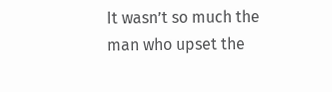It wasn’t so much the man who upset the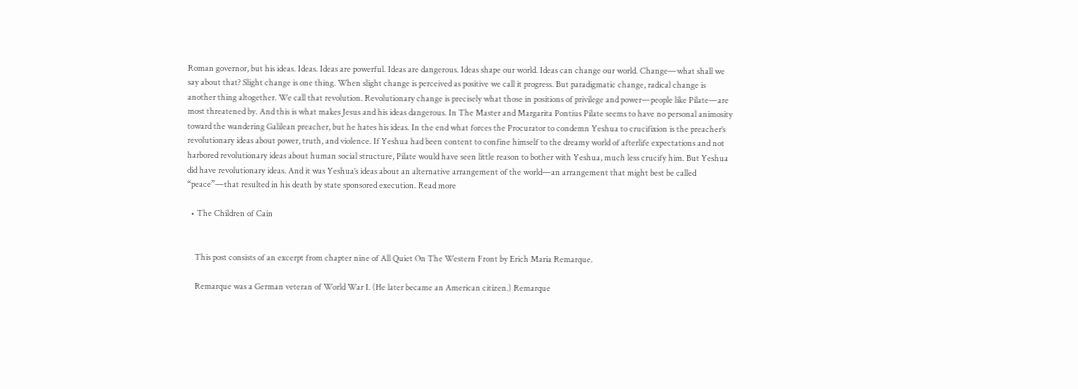Roman governor, but his ideas. Ideas. Ideas are powerful. Ideas are dangerous. Ideas shape our world. Ideas can change our world. Change—what shall we say about that? Slight change is one thing. When slight change is perceived as positive we call it progress. But paradigmatic change, radical change is another thing altogether. We call that revolution. Revolutionary change is precisely what those in positions of privilege and power—people like Pilate—are most threatened by. And this is what makes Jesus and his ideas dangerous. In The Master and Margarita Pontius Pilate seems to have no personal animosity toward the wandering Galilean preacher, but he hates his ideas. In the end what forces the Procurator to condemn Yeshua to crucifixion is the preacher’s revolutionary ideas about power, truth, and violence. If Yeshua had been content to confine himself to the dreamy world of afterlife expectations and not harbored revolutionary ideas about human social structure, Pilate would have seen little reason to bother with Yeshua, much less crucify him. But Yeshua did have revolutionary ideas. And it was Yeshua’s ideas about an alternative arrangement of the world—an arrangement that might best be called “peace”—that resulted in his death by state sponsored execution. Read more

  • The Children of Cain


    This post consists of an excerpt from chapter nine of All Quiet On The Western Front by Erich Maria Remarque.

    Remarque was a German veteran of World War I. (He later became an American citizen.) Remarque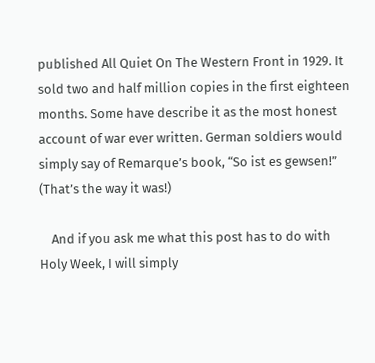published All Quiet On The Western Front in 1929. It sold two and half million copies in the first eighteen months. Some have describe it as the most honest account of war ever written. German soldiers would simply say of Remarque’s book, “So ist es gewsen!” (That’s the way it was!)

    And if you ask me what this post has to do with Holy Week, I will simply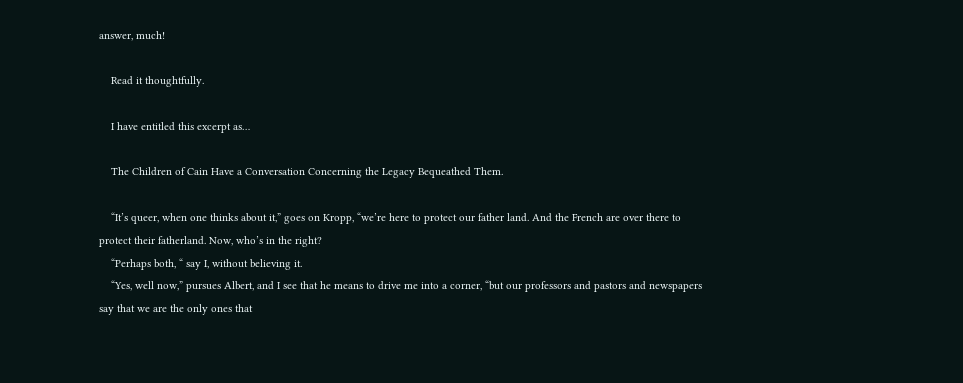answer, much!

    Read it thoughtfully.

    I have entitled this excerpt as…

    The Children of Cain Have a Conversation Concerning the Legacy Bequeathed Them.

    “It’s queer, when one thinks about it,” goes on Kropp, “we’re here to protect our father land. And the French are over there to protect their fatherland. Now, who’s in the right?
    “Perhaps both, “ say I, without believing it.
    “Yes, well now,” pursues Albert, and I see that he means to drive me into a corner, “but our professors and pastors and newspapers say that we are the only ones that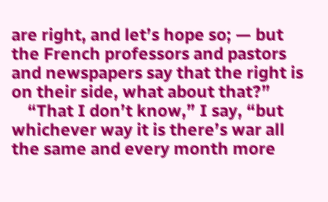are right, and let’s hope so; — but the French professors and pastors and newspapers say that the right is on their side, what about that?”
    “That I don’t know,” I say, “but whichever way it is there’s war all the same and every month more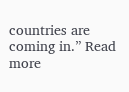countries are coming in.” Read more